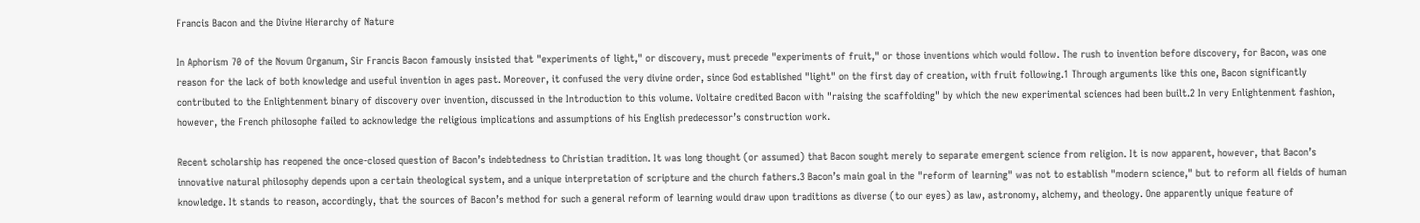Francis Bacon and the Divine Hierarchy of Nature

In Aphorism 70 of the Novum Organum, Sir Francis Bacon famously insisted that "experiments of light," or discovery, must precede "experiments of fruit," or those inventions which would follow. The rush to invention before discovery, for Bacon, was one reason for the lack of both knowledge and useful invention in ages past. Moreover, it confused the very divine order, since God established "light" on the first day of creation, with fruit following.1 Through arguments like this one, Bacon significantly contributed to the Enlightenment binary of discovery over invention, discussed in the Introduction to this volume. Voltaire credited Bacon with "raising the scaffolding" by which the new experimental sciences had been built.2 In very Enlightenment fashion, however, the French philosophe failed to acknowledge the religious implications and assumptions of his English predecessor’s construction work.

Recent scholarship has reopened the once-closed question of Bacon’s indebtedness to Christian tradition. It was long thought (or assumed) that Bacon sought merely to separate emergent science from religion. It is now apparent, however, that Bacon’s innovative natural philosophy depends upon a certain theological system, and a unique interpretation of scripture and the church fathers.3 Bacon’s main goal in the "reform of learning" was not to establish "modern science," but to reform all fields of human knowledge. It stands to reason, accordingly, that the sources of Bacon’s method for such a general reform of learning would draw upon traditions as diverse (to our eyes) as law, astronomy, alchemy, and theology. One apparently unique feature of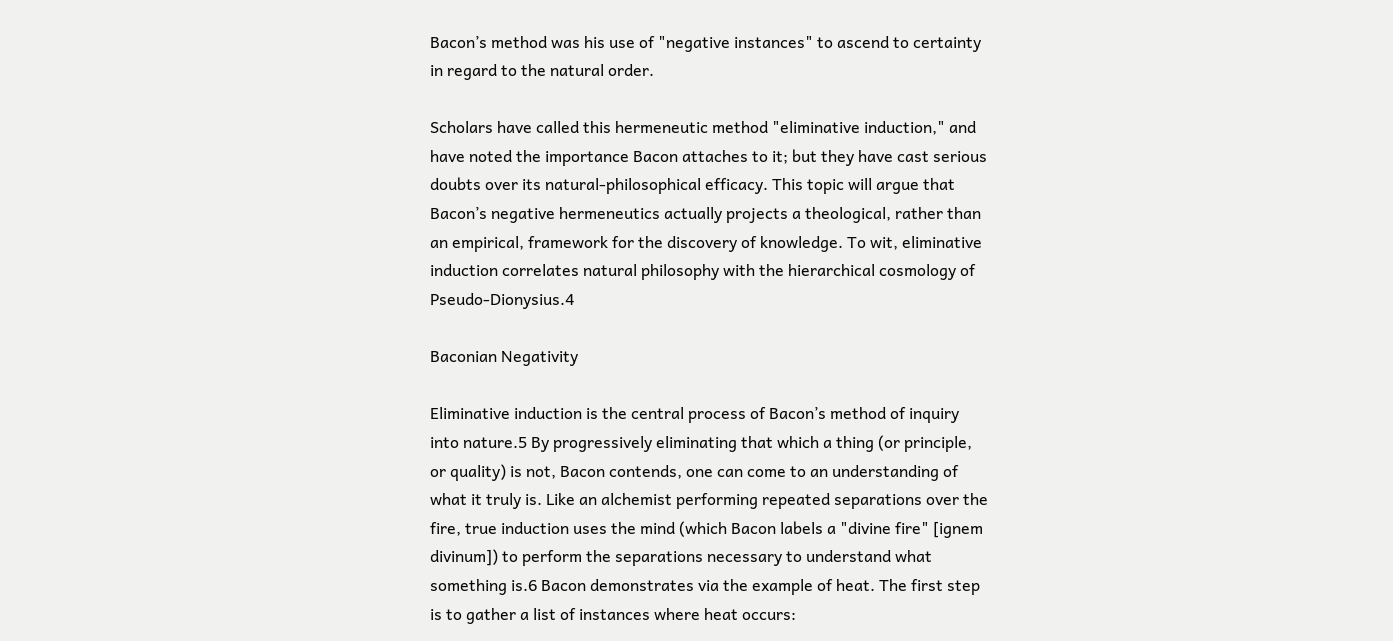Bacon’s method was his use of "negative instances" to ascend to certainty in regard to the natural order.

Scholars have called this hermeneutic method "eliminative induction," and have noted the importance Bacon attaches to it; but they have cast serious doubts over its natural-philosophical efficacy. This topic will argue that Bacon’s negative hermeneutics actually projects a theological, rather than an empirical, framework for the discovery of knowledge. To wit, eliminative induction correlates natural philosophy with the hierarchical cosmology of Pseudo-Dionysius.4

Baconian Negativity

Eliminative induction is the central process of Bacon’s method of inquiry into nature.5 By progressively eliminating that which a thing (or principle, or quality) is not, Bacon contends, one can come to an understanding of what it truly is. Like an alchemist performing repeated separations over the fire, true induction uses the mind (which Bacon labels a "divine fire" [ignem divinum]) to perform the separations necessary to understand what something is.6 Bacon demonstrates via the example of heat. The first step is to gather a list of instances where heat occurs: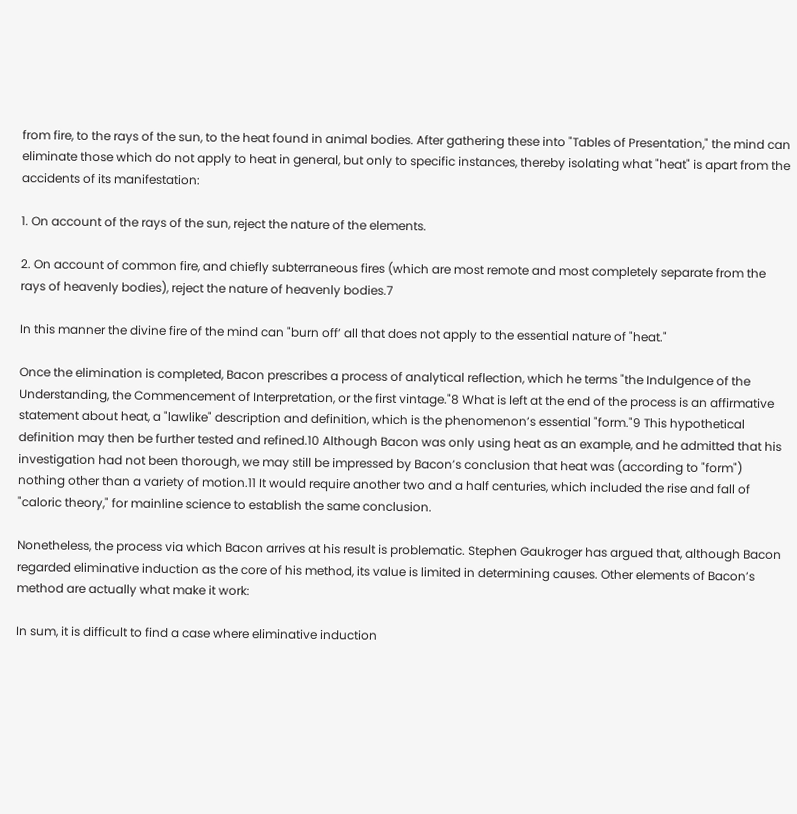from fire, to the rays of the sun, to the heat found in animal bodies. After gathering these into "Tables of Presentation," the mind can eliminate those which do not apply to heat in general, but only to specific instances, thereby isolating what "heat" is apart from the accidents of its manifestation:

1. On account of the rays of the sun, reject the nature of the elements.

2. On account of common fire, and chiefly subterraneous fires (which are most remote and most completely separate from the rays of heavenly bodies), reject the nature of heavenly bodies.7

In this manner the divine fire of the mind can "burn off’ all that does not apply to the essential nature of "heat."

Once the elimination is completed, Bacon prescribes a process of analytical reflection, which he terms "the Indulgence of the Understanding, the Commencement of Interpretation, or the first vintage."8 What is left at the end of the process is an affirmative statement about heat, a "lawlike" description and definition, which is the phenomenon’s essential "form."9 This hypothetical definition may then be further tested and refined.10 Although Bacon was only using heat as an example, and he admitted that his investigation had not been thorough, we may still be impressed by Bacon’s conclusion that heat was (according to "form") nothing other than a variety of motion.11 It would require another two and a half centuries, which included the rise and fall of "caloric theory," for mainline science to establish the same conclusion.

Nonetheless, the process via which Bacon arrives at his result is problematic. Stephen Gaukroger has argued that, although Bacon regarded eliminative induction as the core of his method, its value is limited in determining causes. Other elements of Bacon’s method are actually what make it work:

In sum, it is difficult to find a case where eliminative induction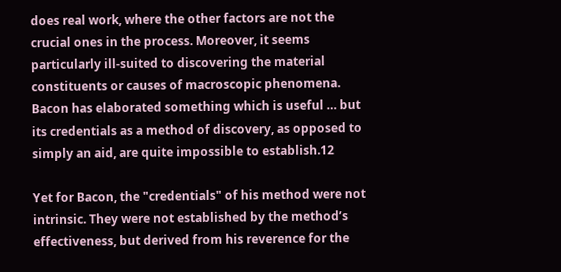does real work, where the other factors are not the crucial ones in the process. Moreover, it seems particularly ill-suited to discovering the material constituents or causes of macroscopic phenomena. Bacon has elaborated something which is useful … but its credentials as a method of discovery, as opposed to simply an aid, are quite impossible to establish.12

Yet for Bacon, the "credentials" of his method were not intrinsic. They were not established by the method’s effectiveness, but derived from his reverence for the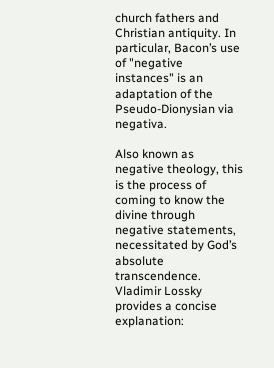church fathers and Christian antiquity. In particular, Bacon’s use of "negative instances" is an adaptation of the Pseudo-Dionysian via negativa.

Also known as negative theology, this is the process of coming to know the divine through negative statements, necessitated by God’s absolute transcendence. Vladimir Lossky provides a concise explanation: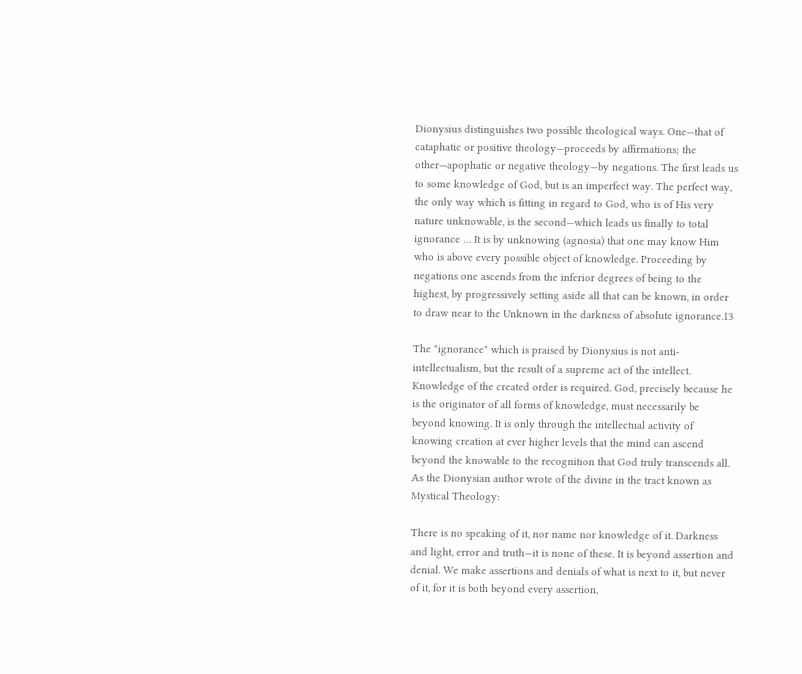Dionysius distinguishes two possible theological ways. One—that of cataphatic or positive theology—proceeds by affirmations; the other—apophatic or negative theology—by negations. The first leads us to some knowledge of God, but is an imperfect way. The perfect way, the only way which is fitting in regard to God, who is of His very nature unknowable, is the second—which leads us finally to total ignorance … It is by unknowing (agnosia) that one may know Him who is above every possible object of knowledge. Proceeding by negations one ascends from the inferior degrees of being to the highest, by progressively setting aside all that can be known, in order to draw near to the Unknown in the darkness of absolute ignorance.13

The "ignorance" which is praised by Dionysius is not anti-intellectualism, but the result of a supreme act of the intellect. Knowledge of the created order is required. God, precisely because he is the originator of all forms of knowledge, must necessarily be beyond knowing. It is only through the intellectual activity of knowing creation at ever higher levels that the mind can ascend beyond the knowable to the recognition that God truly transcends all. As the Dionysian author wrote of the divine in the tract known as Mystical Theology:

There is no speaking of it, nor name nor knowledge of it. Darkness and light, error and truth—it is none of these. It is beyond assertion and denial. We make assertions and denials of what is next to it, but never of it, for it is both beyond every assertion,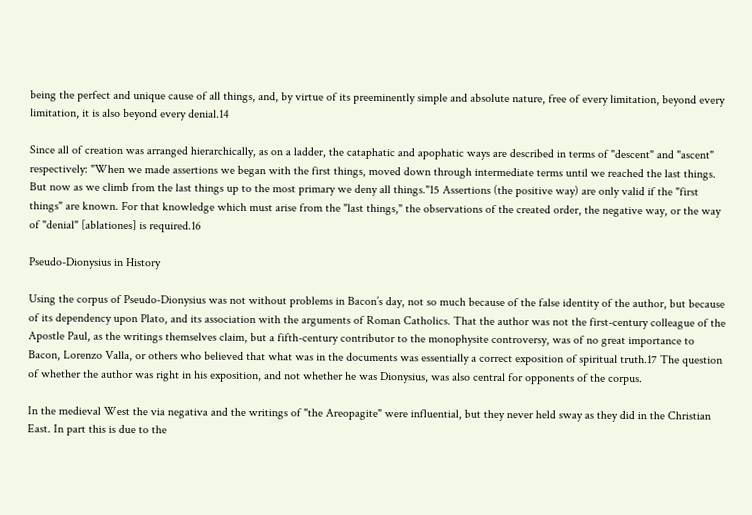being the perfect and unique cause of all things, and, by virtue of its preeminently simple and absolute nature, free of every limitation, beyond every limitation, it is also beyond every denial.14

Since all of creation was arranged hierarchically, as on a ladder, the cataphatic and apophatic ways are described in terms of "descent" and "ascent" respectively: "When we made assertions we began with the first things, moved down through intermediate terms until we reached the last things. But now as we climb from the last things up to the most primary we deny all things."15 Assertions (the positive way) are only valid if the "first things" are known. For that knowledge which must arise from the "last things," the observations of the created order, the negative way, or the way of "denial" [ablationes] is required.16

Pseudo-Dionysius in History

Using the corpus of Pseudo-Dionysius was not without problems in Bacon’s day, not so much because of the false identity of the author, but because of its dependency upon Plato, and its association with the arguments of Roman Catholics. That the author was not the first-century colleague of the Apostle Paul, as the writings themselves claim, but a fifth-century contributor to the monophysite controversy, was of no great importance to Bacon, Lorenzo Valla, or others who believed that what was in the documents was essentially a correct exposition of spiritual truth.17 The question of whether the author was right in his exposition, and not whether he was Dionysius, was also central for opponents of the corpus.

In the medieval West the via negativa and the writings of "the Areopagite" were influential, but they never held sway as they did in the Christian East. In part this is due to the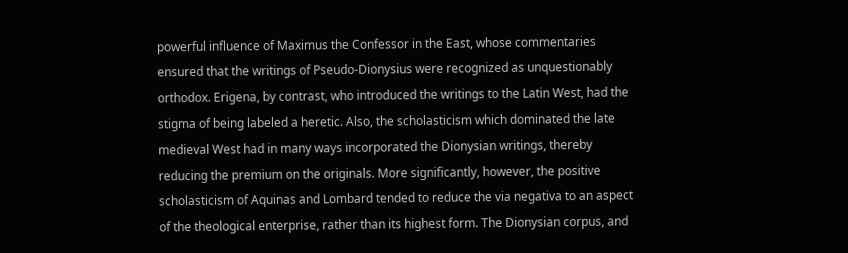powerful influence of Maximus the Confessor in the East, whose commentaries ensured that the writings of Pseudo-Dionysius were recognized as unquestionably orthodox. Erigena, by contrast, who introduced the writings to the Latin West, had the stigma of being labeled a heretic. Also, the scholasticism which dominated the late medieval West had in many ways incorporated the Dionysian writings, thereby reducing the premium on the originals. More significantly, however, the positive scholasticism of Aquinas and Lombard tended to reduce the via negativa to an aspect of the theological enterprise, rather than its highest form. The Dionysian corpus, and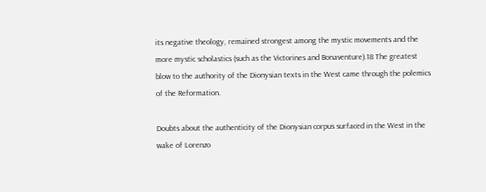its negative theology, remained strongest among the mystic movements and the more mystic scholastics (such as the Victorines and Bonaventure).18 The greatest blow to the authority of the Dionysian texts in the West came through the polemics of the Reformation.

Doubts about the authenticity of the Dionysian corpus surfaced in the West in the wake of Lorenzo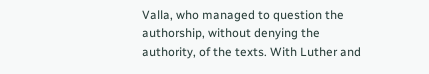Valla, who managed to question the authorship, without denying the authority, of the texts. With Luther and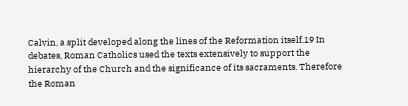Calvin, a split developed along the lines of the Reformation itself.19 In debates, Roman Catholics used the texts extensively to support the hierarchy of the Church and the significance of its sacraments. Therefore the Roman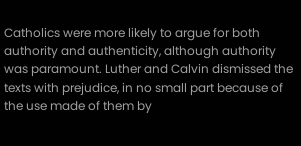Catholics were more likely to argue for both authority and authenticity, although authority was paramount. Luther and Calvin dismissed the texts with prejudice, in no small part because of the use made of them by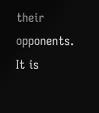their opponents. It is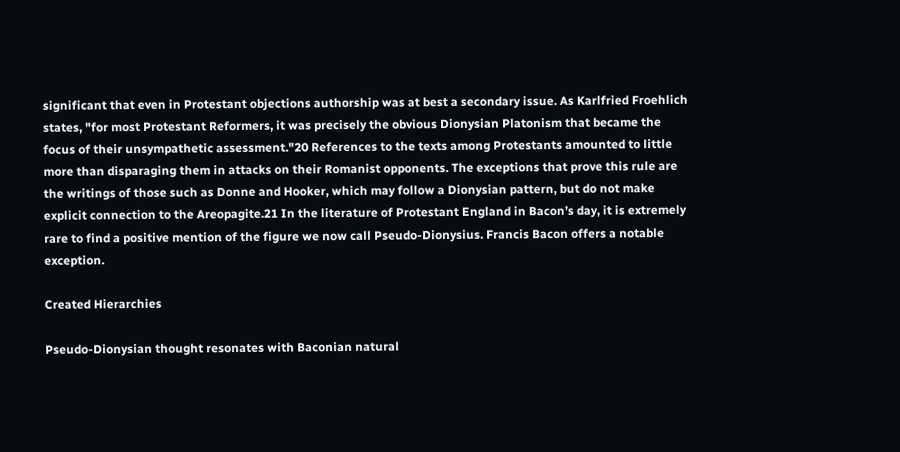significant that even in Protestant objections authorship was at best a secondary issue. As Karlfried Froehlich states, "for most Protestant Reformers, it was precisely the obvious Dionysian Platonism that became the focus of their unsympathetic assessment."20 References to the texts among Protestants amounted to little more than disparaging them in attacks on their Romanist opponents. The exceptions that prove this rule are the writings of those such as Donne and Hooker, which may follow a Dionysian pattern, but do not make explicit connection to the Areopagite.21 In the literature of Protestant England in Bacon’s day, it is extremely rare to find a positive mention of the figure we now call Pseudo-Dionysius. Francis Bacon offers a notable exception.

Created Hierarchies

Pseudo-Dionysian thought resonates with Baconian natural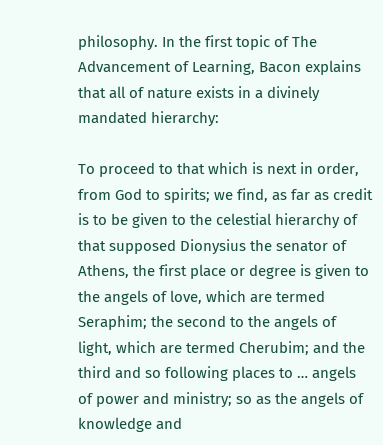philosophy. In the first topic of The Advancement of Learning, Bacon explains that all of nature exists in a divinely mandated hierarchy:

To proceed to that which is next in order, from God to spirits; we find, as far as credit is to be given to the celestial hierarchy of that supposed Dionysius the senator of Athens, the first place or degree is given to the angels of love, which are termed Seraphim; the second to the angels of light, which are termed Cherubim; and the third and so following places to … angels of power and ministry; so as the angels of knowledge and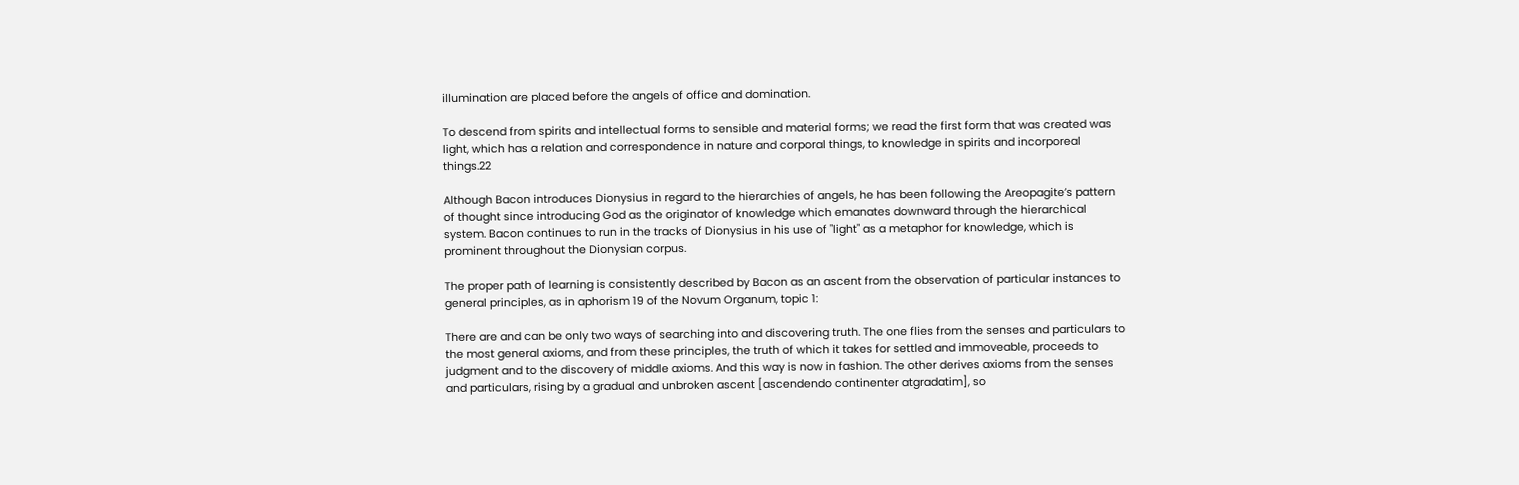illumination are placed before the angels of office and domination.

To descend from spirits and intellectual forms to sensible and material forms; we read the first form that was created was light, which has a relation and correspondence in nature and corporal things, to knowledge in spirits and incorporeal things.22

Although Bacon introduces Dionysius in regard to the hierarchies of angels, he has been following the Areopagite’s pattern of thought since introducing God as the originator of knowledge which emanates downward through the hierarchical system. Bacon continues to run in the tracks of Dionysius in his use of "light" as a metaphor for knowledge, which is prominent throughout the Dionysian corpus.

The proper path of learning is consistently described by Bacon as an ascent from the observation of particular instances to general principles, as in aphorism 19 of the Novum Organum, topic 1:

There are and can be only two ways of searching into and discovering truth. The one flies from the senses and particulars to the most general axioms, and from these principles, the truth of which it takes for settled and immoveable, proceeds to judgment and to the discovery of middle axioms. And this way is now in fashion. The other derives axioms from the senses and particulars, rising by a gradual and unbroken ascent [ascendendo continenter atgradatim], so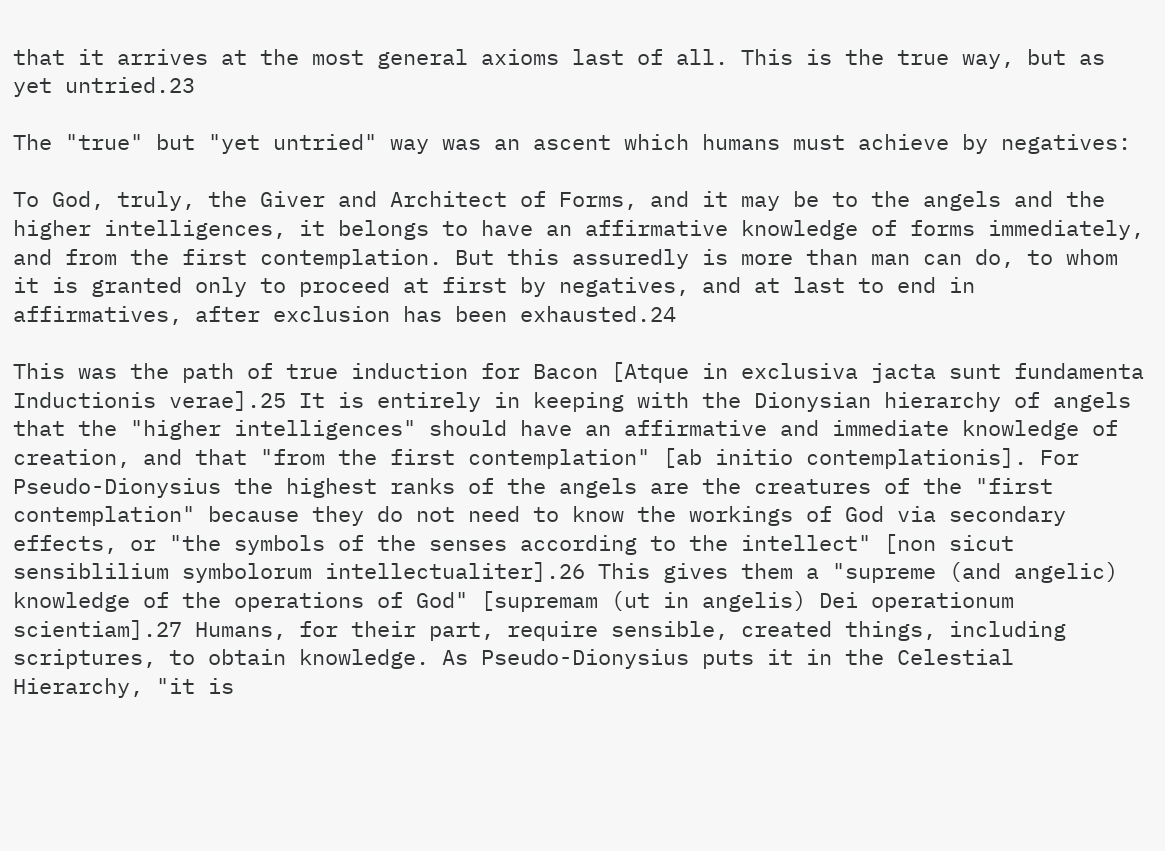that it arrives at the most general axioms last of all. This is the true way, but as yet untried.23

The "true" but "yet untried" way was an ascent which humans must achieve by negatives:

To God, truly, the Giver and Architect of Forms, and it may be to the angels and the higher intelligences, it belongs to have an affirmative knowledge of forms immediately, and from the first contemplation. But this assuredly is more than man can do, to whom it is granted only to proceed at first by negatives, and at last to end in affirmatives, after exclusion has been exhausted.24

This was the path of true induction for Bacon [Atque in exclusiva jacta sunt fundamenta Inductionis verae].25 It is entirely in keeping with the Dionysian hierarchy of angels that the "higher intelligences" should have an affirmative and immediate knowledge of creation, and that "from the first contemplation" [ab initio contemplationis]. For Pseudo-Dionysius the highest ranks of the angels are the creatures of the "first contemplation" because they do not need to know the workings of God via secondary effects, or "the symbols of the senses according to the intellect" [non sicut sensiblilium symbolorum intellectualiter].26 This gives them a "supreme (and angelic) knowledge of the operations of God" [supremam (ut in angelis) Dei operationum scientiam].27 Humans, for their part, require sensible, created things, including scriptures, to obtain knowledge. As Pseudo-Dionysius puts it in the Celestial Hierarchy, "it is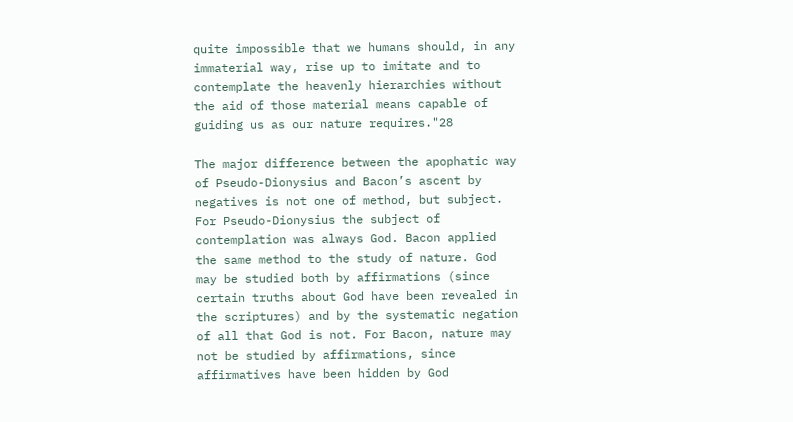quite impossible that we humans should, in any immaterial way, rise up to imitate and to contemplate the heavenly hierarchies without the aid of those material means capable of guiding us as our nature requires."28

The major difference between the apophatic way of Pseudo-Dionysius and Bacon’s ascent by negatives is not one of method, but subject. For Pseudo-Dionysius the subject of contemplation was always God. Bacon applied the same method to the study of nature. God may be studied both by affirmations (since certain truths about God have been revealed in the scriptures) and by the systematic negation of all that God is not. For Bacon, nature may not be studied by affirmations, since affirmatives have been hidden by God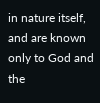in nature itself, and are known only to God and the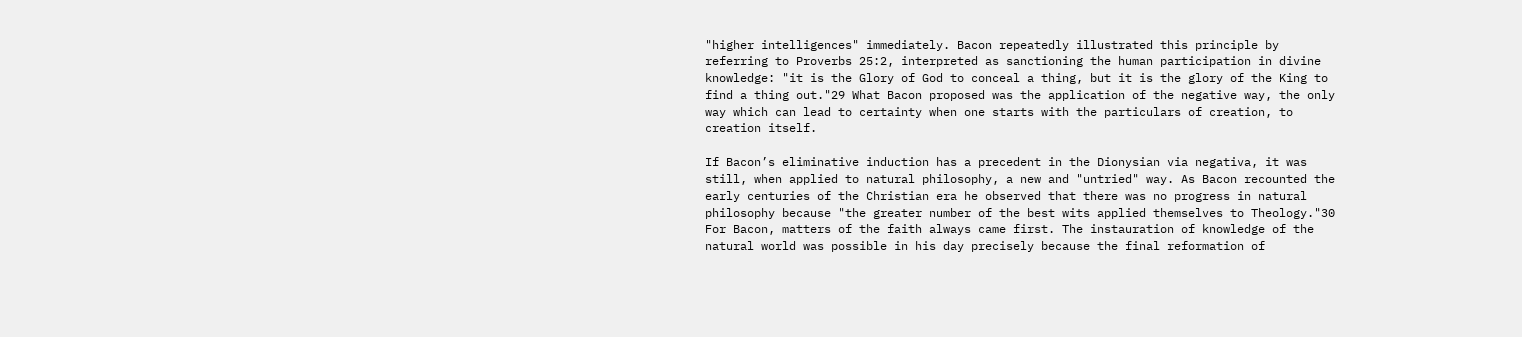"higher intelligences" immediately. Bacon repeatedly illustrated this principle by referring to Proverbs 25:2, interpreted as sanctioning the human participation in divine knowledge: "it is the Glory of God to conceal a thing, but it is the glory of the King to find a thing out."29 What Bacon proposed was the application of the negative way, the only way which can lead to certainty when one starts with the particulars of creation, to creation itself.

If Bacon’s eliminative induction has a precedent in the Dionysian via negativa, it was still, when applied to natural philosophy, a new and "untried" way. As Bacon recounted the early centuries of the Christian era he observed that there was no progress in natural philosophy because "the greater number of the best wits applied themselves to Theology."30 For Bacon, matters of the faith always came first. The instauration of knowledge of the natural world was possible in his day precisely because the final reformation of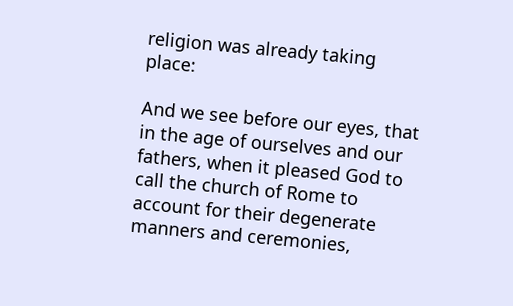religion was already taking place:

And we see before our eyes, that in the age of ourselves and our fathers, when it pleased God to call the church of Rome to account for their degenerate manners and ceremonies,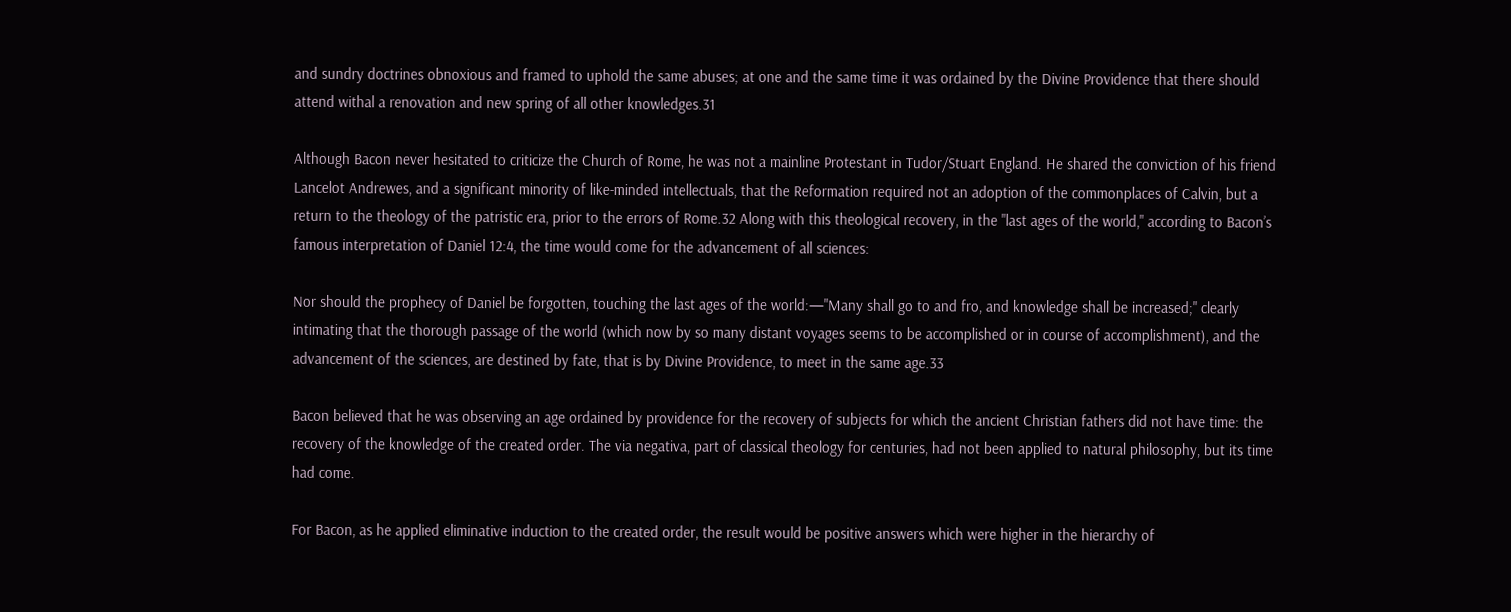and sundry doctrines obnoxious and framed to uphold the same abuses; at one and the same time it was ordained by the Divine Providence that there should attend withal a renovation and new spring of all other knowledges.31

Although Bacon never hesitated to criticize the Church of Rome, he was not a mainline Protestant in Tudor/Stuart England. He shared the conviction of his friend Lancelot Andrewes, and a significant minority of like-minded intellectuals, that the Reformation required not an adoption of the commonplaces of Calvin, but a return to the theology of the patristic era, prior to the errors of Rome.32 Along with this theological recovery, in the "last ages of the world," according to Bacon’s famous interpretation of Daniel 12:4, the time would come for the advancement of all sciences:

Nor should the prophecy of Daniel be forgotten, touching the last ages of the world:—"Many shall go to and fro, and knowledge shall be increased;" clearly intimating that the thorough passage of the world (which now by so many distant voyages seems to be accomplished or in course of accomplishment), and the advancement of the sciences, are destined by fate, that is by Divine Providence, to meet in the same age.33

Bacon believed that he was observing an age ordained by providence for the recovery of subjects for which the ancient Christian fathers did not have time: the recovery of the knowledge of the created order. The via negativa, part of classical theology for centuries, had not been applied to natural philosophy, but its time had come.

For Bacon, as he applied eliminative induction to the created order, the result would be positive answers which were higher in the hierarchy of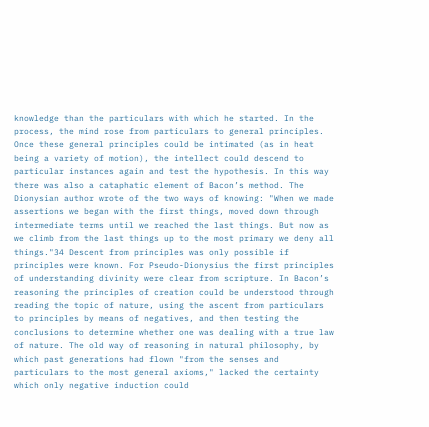knowledge than the particulars with which he started. In the process, the mind rose from particulars to general principles. Once these general principles could be intimated (as in heat being a variety of motion), the intellect could descend to particular instances again and test the hypothesis. In this way there was also a cataphatic element of Bacon’s method. The Dionysian author wrote of the two ways of knowing: "When we made assertions we began with the first things, moved down through intermediate terms until we reached the last things. But now as we climb from the last things up to the most primary we deny all things."34 Descent from principles was only possible if principles were known. For Pseudo-Dionysius the first principles of understanding divinity were clear from scripture. In Bacon’s reasoning the principles of creation could be understood through reading the topic of nature, using the ascent from particulars to principles by means of negatives, and then testing the conclusions to determine whether one was dealing with a true law of nature. The old way of reasoning in natural philosophy, by which past generations had flown "from the senses and particulars to the most general axioms," lacked the certainty which only negative induction could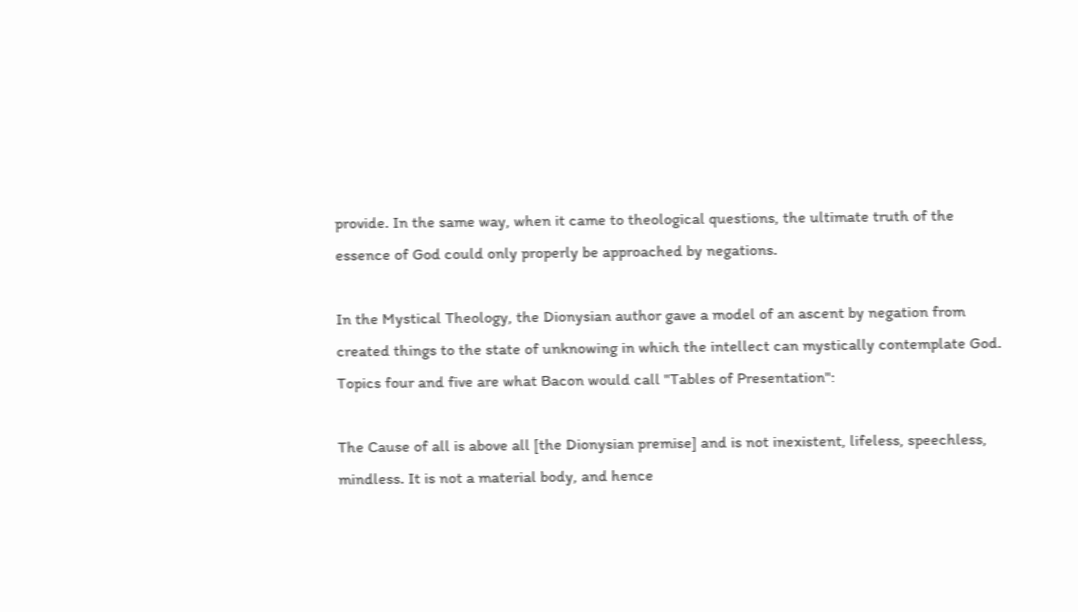provide. In the same way, when it came to theological questions, the ultimate truth of the essence of God could only properly be approached by negations.

In the Mystical Theology, the Dionysian author gave a model of an ascent by negation from created things to the state of unknowing in which the intellect can mystically contemplate God. Topics four and five are what Bacon would call "Tables of Presentation":

The Cause of all is above all [the Dionysian premise] and is not inexistent, lifeless, speechless, mindless. It is not a material body, and hence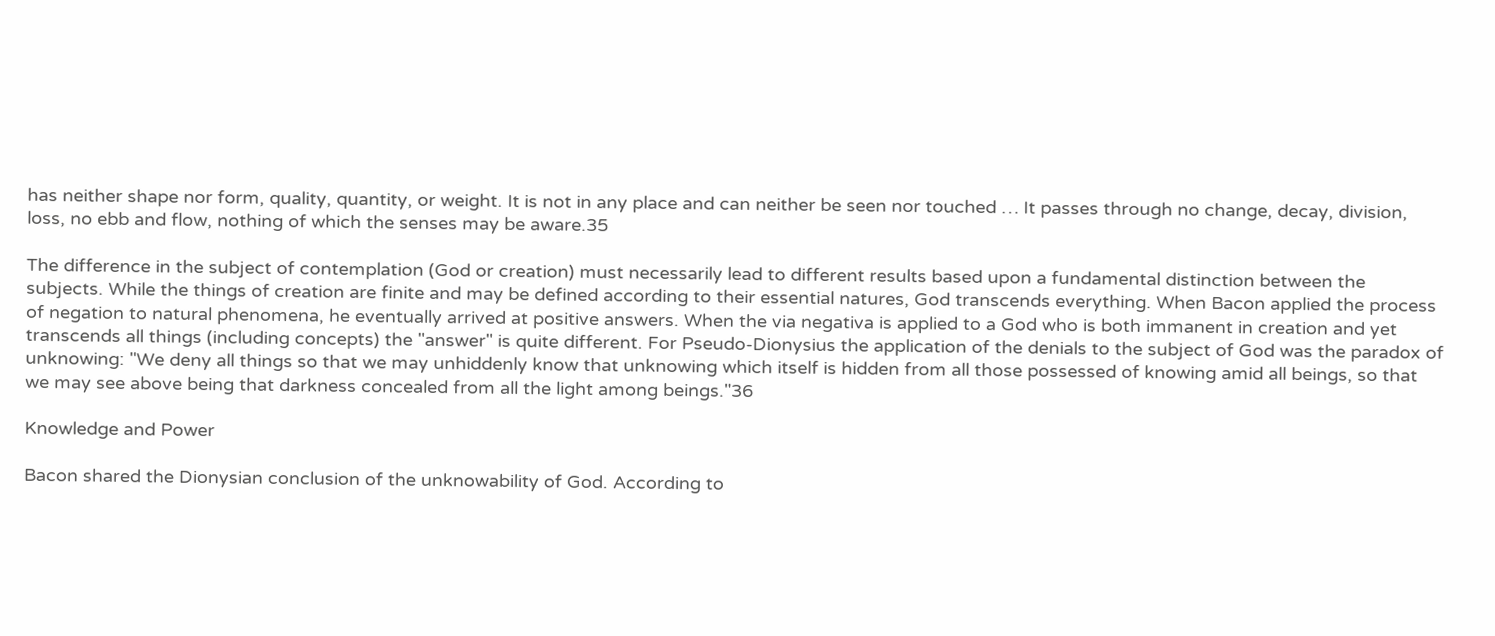has neither shape nor form, quality, quantity, or weight. It is not in any place and can neither be seen nor touched … It passes through no change, decay, division, loss, no ebb and flow, nothing of which the senses may be aware.35

The difference in the subject of contemplation (God or creation) must necessarily lead to different results based upon a fundamental distinction between the subjects. While the things of creation are finite and may be defined according to their essential natures, God transcends everything. When Bacon applied the process of negation to natural phenomena, he eventually arrived at positive answers. When the via negativa is applied to a God who is both immanent in creation and yet transcends all things (including concepts) the "answer" is quite different. For Pseudo-Dionysius the application of the denials to the subject of God was the paradox of unknowing: "We deny all things so that we may unhiddenly know that unknowing which itself is hidden from all those possessed of knowing amid all beings, so that we may see above being that darkness concealed from all the light among beings."36

Knowledge and Power

Bacon shared the Dionysian conclusion of the unknowability of God. According to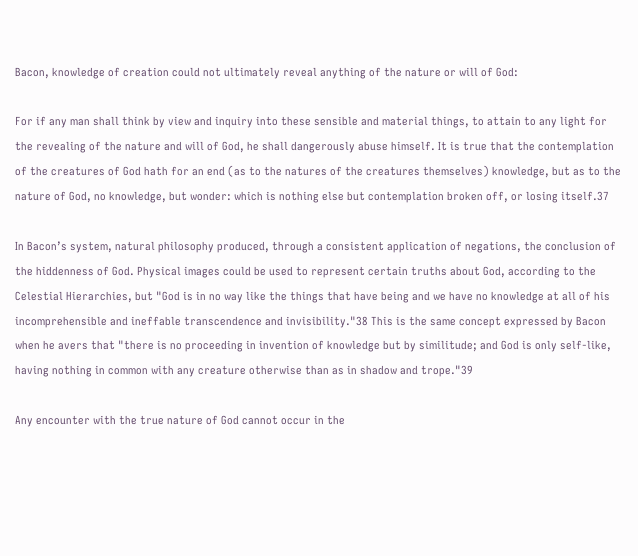Bacon, knowledge of creation could not ultimately reveal anything of the nature or will of God:

For if any man shall think by view and inquiry into these sensible and material things, to attain to any light for the revealing of the nature and will of God, he shall dangerously abuse himself. It is true that the contemplation of the creatures of God hath for an end (as to the natures of the creatures themselves) knowledge, but as to the nature of God, no knowledge, but wonder: which is nothing else but contemplation broken off, or losing itself.37

In Bacon’s system, natural philosophy produced, through a consistent application of negations, the conclusion of the hiddenness of God. Physical images could be used to represent certain truths about God, according to the Celestial Hierarchies, but "God is in no way like the things that have being and we have no knowledge at all of his incomprehensible and ineffable transcendence and invisibility."38 This is the same concept expressed by Bacon when he avers that "there is no proceeding in invention of knowledge but by similitude; and God is only self-like, having nothing in common with any creature otherwise than as in shadow and trope."39

Any encounter with the true nature of God cannot occur in the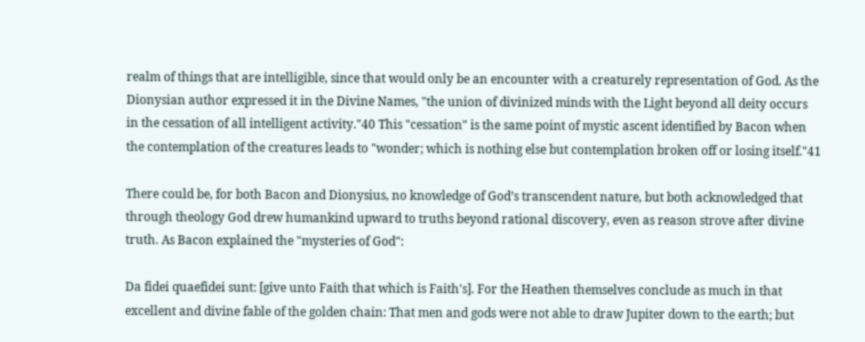realm of things that are intelligible, since that would only be an encounter with a creaturely representation of God. As the Dionysian author expressed it in the Divine Names, "the union of divinized minds with the Light beyond all deity occurs in the cessation of all intelligent activity."40 This "cessation" is the same point of mystic ascent identified by Bacon when the contemplation of the creatures leads to "wonder; which is nothing else but contemplation broken off or losing itself."41

There could be, for both Bacon and Dionysius, no knowledge of God’s transcendent nature, but both acknowledged that through theology God drew humankind upward to truths beyond rational discovery, even as reason strove after divine truth. As Bacon explained the "mysteries of God":

Da fidei quaefidei sunt: [give unto Faith that which is Faith's]. For the Heathen themselves conclude as much in that excellent and divine fable of the golden chain: That men and gods were not able to draw Jupiter down to the earth; but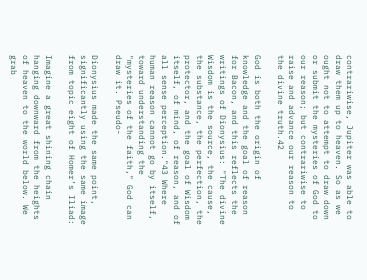contrariwise, Jupiter was able to draw them up to heaven. So as we ought not to attempt to draw down or submit the mysteries of God to our reason; but contrariwise to raise and advance our reason to the divine truth.42

God is both the origin of knowledge and the goal of reason for Bacon, and this reflects the writings of Dionysius: "The divine Wisdom is the source, the cause, the substance, the perfection, the protector, and the goal of Wisdom itself, of mind, of reason, and of all sense perception."43 Where human reason cannot go by itself, toward understanding the "mysteries of the faith," God can draw it. Pseudo-

Dionysius made the same point, significantly using the same image from topic eight of Homer’s Iliad:

Imagine a great shining chain hanging downward from the heights of heaven to the world below. We grab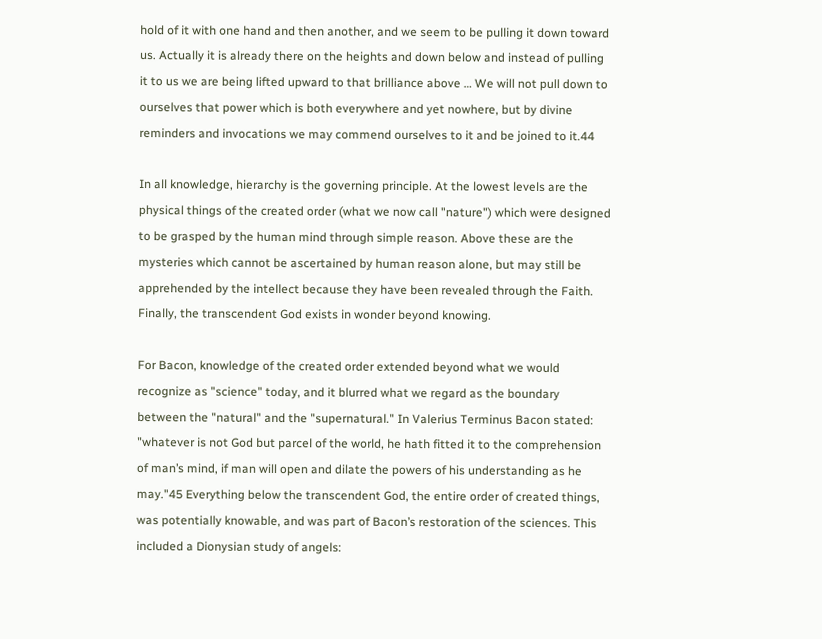hold of it with one hand and then another, and we seem to be pulling it down toward us. Actually it is already there on the heights and down below and instead of pulling it to us we are being lifted upward to that brilliance above … We will not pull down to ourselves that power which is both everywhere and yet nowhere, but by divine reminders and invocations we may commend ourselves to it and be joined to it.44

In all knowledge, hierarchy is the governing principle. At the lowest levels are the physical things of the created order (what we now call "nature") which were designed to be grasped by the human mind through simple reason. Above these are the mysteries which cannot be ascertained by human reason alone, but may still be apprehended by the intellect because they have been revealed through the Faith. Finally, the transcendent God exists in wonder beyond knowing.

For Bacon, knowledge of the created order extended beyond what we would recognize as "science" today, and it blurred what we regard as the boundary between the "natural" and the "supernatural." In Valerius Terminus Bacon stated: "whatever is not God but parcel of the world, he hath fitted it to the comprehension of man’s mind, if man will open and dilate the powers of his understanding as he may."45 Everything below the transcendent God, the entire order of created things, was potentially knowable, and was part of Bacon’s restoration of the sciences. This included a Dionysian study of angels: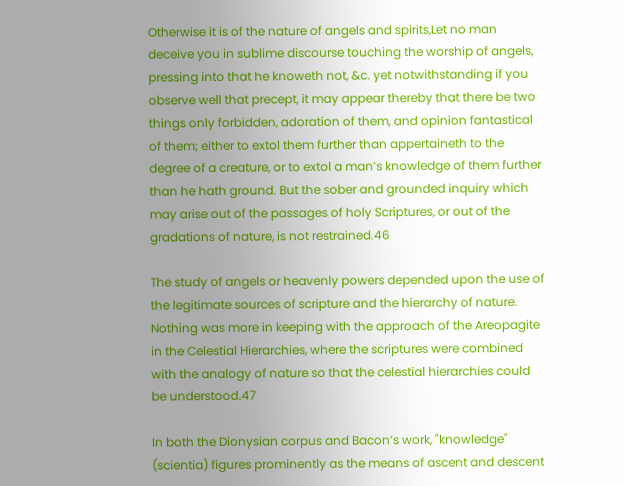Otherwise it is of the nature of angels and spirits,Let no man deceive you in sublime discourse touching the worship of angels, pressing into that he knoweth not, &c. yet notwithstanding if you observe well that precept, it may appear thereby that there be two things only forbidden, adoration of them, and opinion fantastical of them; either to extol them further than appertaineth to the degree of a creature, or to extol a man’s knowledge of them further than he hath ground. But the sober and grounded inquiry which may arise out of the passages of holy Scriptures, or out of the gradations of nature, is not restrained.46

The study of angels or heavenly powers depended upon the use of the legitimate sources of scripture and the hierarchy of nature. Nothing was more in keeping with the approach of the Areopagite in the Celestial Hierarchies, where the scriptures were combined with the analogy of nature so that the celestial hierarchies could be understood.47

In both the Dionysian corpus and Bacon’s work, "knowledge" (scientia) figures prominently as the means of ascent and descent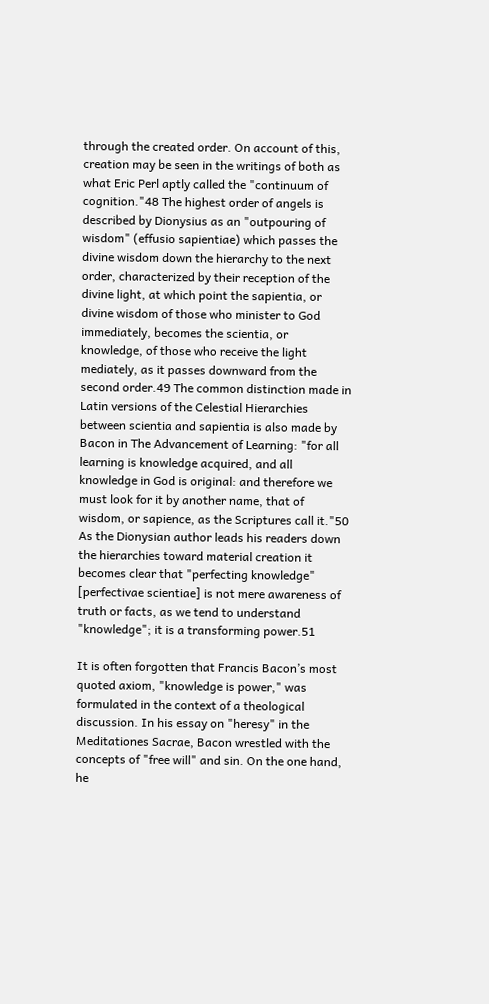through the created order. On account of this, creation may be seen in the writings of both as what Eric Perl aptly called the "continuum of cognition."48 The highest order of angels is described by Dionysius as an "outpouring of wisdom" (effusio sapientiae) which passes the divine wisdom down the hierarchy to the next order, characterized by their reception of the divine light, at which point the sapientia, or divine wisdom of those who minister to God immediately, becomes the scientia, or knowledge, of those who receive the light mediately, as it passes downward from the second order.49 The common distinction made in Latin versions of the Celestial Hierarchies between scientia and sapientia is also made by Bacon in The Advancement of Learning: "for all learning is knowledge acquired, and all knowledge in God is original: and therefore we must look for it by another name, that of wisdom, or sapience, as the Scriptures call it."50 As the Dionysian author leads his readers down the hierarchies toward material creation it becomes clear that "perfecting knowledge" [perfectivae scientiae] is not mere awareness of truth or facts, as we tend to understand "knowledge"; it is a transforming power.51

It is often forgotten that Francis Bacon’s most quoted axiom, "knowledge is power," was formulated in the context of a theological discussion. In his essay on "heresy" in the Meditationes Sacrae, Bacon wrestled with the concepts of "free will" and sin. On the one hand, he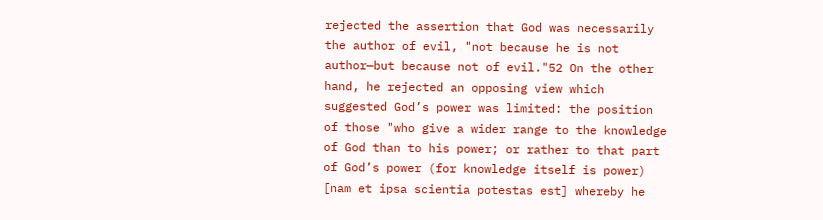rejected the assertion that God was necessarily the author of evil, "not because he is not author—but because not of evil."52 On the other hand, he rejected an opposing view which suggested God’s power was limited: the position of those "who give a wider range to the knowledge of God than to his power; or rather to that part of God’s power (for knowledge itself is power) [nam et ipsa scientia potestas est] whereby he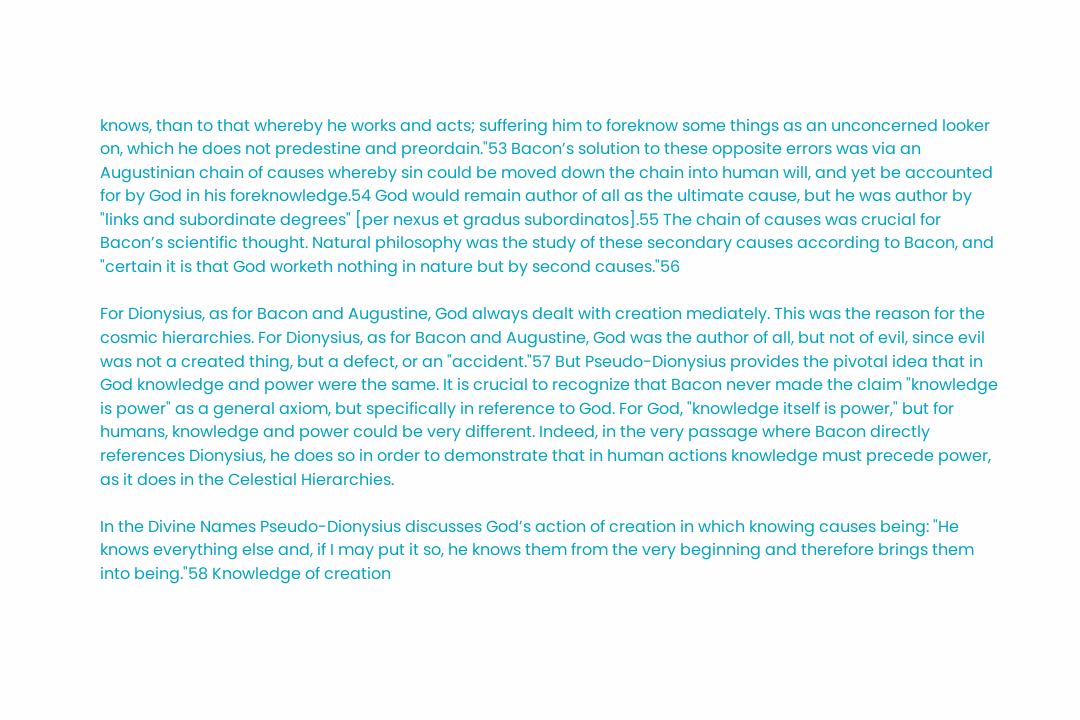knows, than to that whereby he works and acts; suffering him to foreknow some things as an unconcerned looker on, which he does not predestine and preordain."53 Bacon’s solution to these opposite errors was via an Augustinian chain of causes whereby sin could be moved down the chain into human will, and yet be accounted for by God in his foreknowledge.54 God would remain author of all as the ultimate cause, but he was author by "links and subordinate degrees" [per nexus et gradus subordinatos].55 The chain of causes was crucial for Bacon’s scientific thought. Natural philosophy was the study of these secondary causes according to Bacon, and "certain it is that God worketh nothing in nature but by second causes."56

For Dionysius, as for Bacon and Augustine, God always dealt with creation mediately. This was the reason for the cosmic hierarchies. For Dionysius, as for Bacon and Augustine, God was the author of all, but not of evil, since evil was not a created thing, but a defect, or an "accident."57 But Pseudo-Dionysius provides the pivotal idea that in God knowledge and power were the same. It is crucial to recognize that Bacon never made the claim "knowledge is power" as a general axiom, but specifically in reference to God. For God, "knowledge itself is power," but for humans, knowledge and power could be very different. Indeed, in the very passage where Bacon directly references Dionysius, he does so in order to demonstrate that in human actions knowledge must precede power, as it does in the Celestial Hierarchies.

In the Divine Names Pseudo-Dionysius discusses God’s action of creation in which knowing causes being: "He knows everything else and, if I may put it so, he knows them from the very beginning and therefore brings them into being."58 Knowledge of creation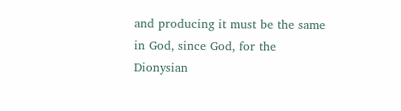and producing it must be the same in God, since God, for the Dionysian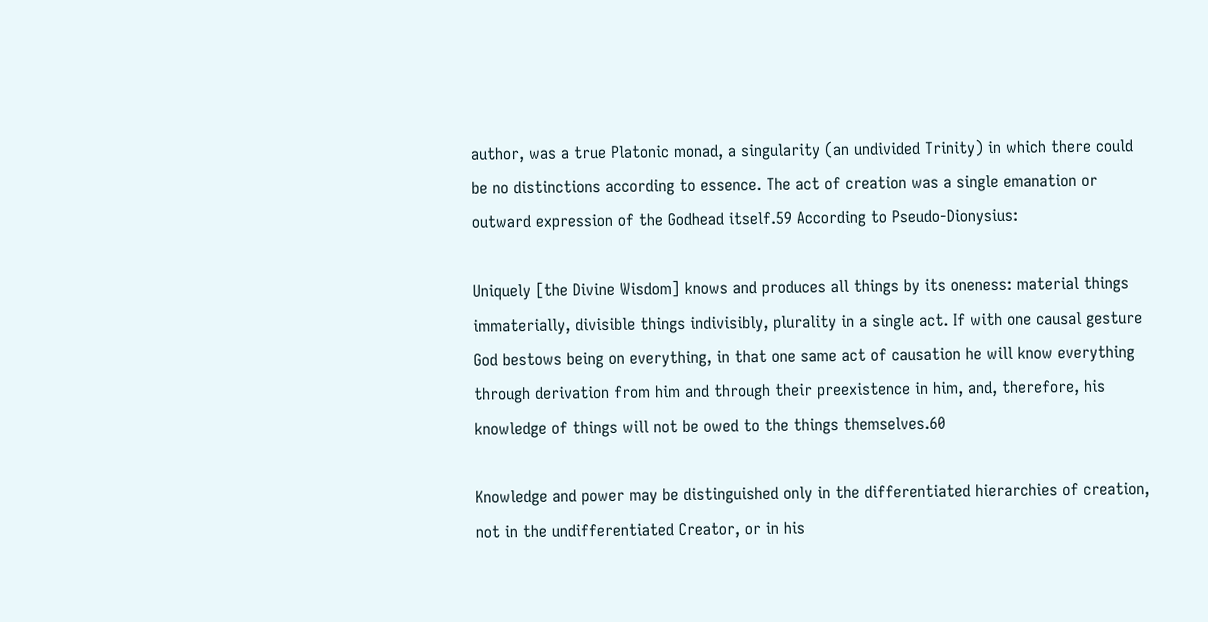author, was a true Platonic monad, a singularity (an undivided Trinity) in which there could be no distinctions according to essence. The act of creation was a single emanation or outward expression of the Godhead itself.59 According to Pseudo-Dionysius:

Uniquely [the Divine Wisdom] knows and produces all things by its oneness: material things immaterially, divisible things indivisibly, plurality in a single act. If with one causal gesture God bestows being on everything, in that one same act of causation he will know everything through derivation from him and through their preexistence in him, and, therefore, his knowledge of things will not be owed to the things themselves.60

Knowledge and power may be distinguished only in the differentiated hierarchies of creation, not in the undifferentiated Creator, or in his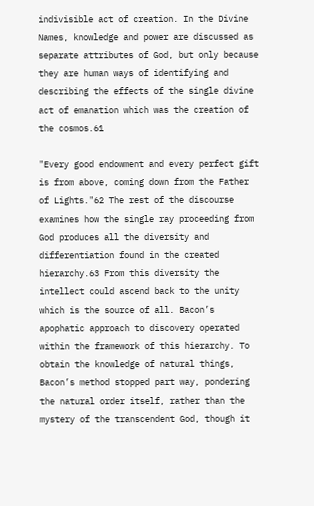indivisible act of creation. In the Divine Names, knowledge and power are discussed as separate attributes of God, but only because they are human ways of identifying and describing the effects of the single divine act of emanation which was the creation of the cosmos.61

"Every good endowment and every perfect gift is from above, coming down from the Father of Lights."62 The rest of the discourse examines how the single ray proceeding from God produces all the diversity and differentiation found in the created hierarchy.63 From this diversity the intellect could ascend back to the unity which is the source of all. Bacon’s apophatic approach to discovery operated within the framework of this hierarchy. To obtain the knowledge of natural things, Bacon’s method stopped part way, pondering the natural order itself, rather than the mystery of the transcendent God, though it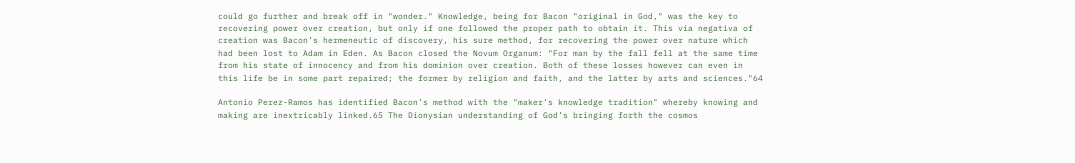could go further and break off in "wonder." Knowledge, being for Bacon "original in God," was the key to recovering power over creation, but only if one followed the proper path to obtain it. This via negativa of creation was Bacon’s hermeneutic of discovery, his sure method, for recovering the power over nature which had been lost to Adam in Eden. As Bacon closed the Novum Organum: "For man by the fall fell at the same time from his state of innocency and from his dominion over creation. Both of these losses however can even in this life be in some part repaired; the former by religion and faith, and the latter by arts and sciences."64

Antonio Perez-Ramos has identified Bacon’s method with the "maker’s knowledge tradition" whereby knowing and making are inextricably linked.65 The Dionysian understanding of God’s bringing forth the cosmos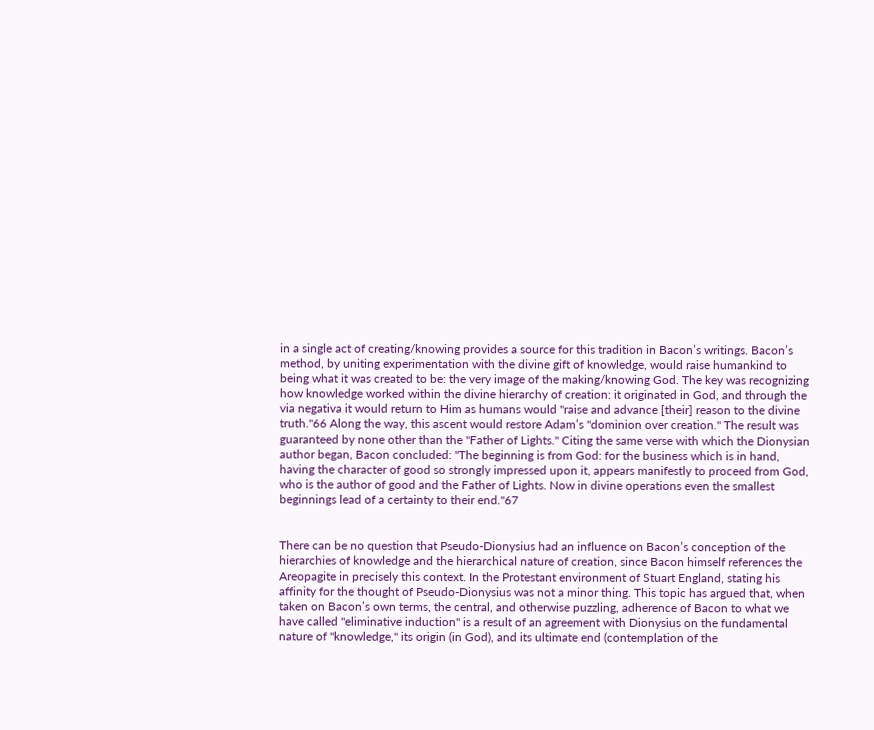in a single act of creating/knowing provides a source for this tradition in Bacon’s writings. Bacon’s method, by uniting experimentation with the divine gift of knowledge, would raise humankind to being what it was created to be: the very image of the making/knowing God. The key was recognizing how knowledge worked within the divine hierarchy of creation: it originated in God, and through the via negativa it would return to Him as humans would "raise and advance [their] reason to the divine truth."66 Along the way, this ascent would restore Adam’s "dominion over creation." The result was guaranteed by none other than the "Father of Lights." Citing the same verse with which the Dionysian author began, Bacon concluded: "The beginning is from God: for the business which is in hand, having the character of good so strongly impressed upon it, appears manifestly to proceed from God, who is the author of good and the Father of Lights. Now in divine operations even the smallest beginnings lead of a certainty to their end."67


There can be no question that Pseudo-Dionysius had an influence on Bacon’s conception of the hierarchies of knowledge and the hierarchical nature of creation, since Bacon himself references the Areopagite in precisely this context. In the Protestant environment of Stuart England, stating his affinity for the thought of Pseudo-Dionysius was not a minor thing. This topic has argued that, when taken on Bacon’s own terms, the central, and otherwise puzzling, adherence of Bacon to what we have called "eliminative induction" is a result of an agreement with Dionysius on the fundamental nature of "knowledge," its origin (in God), and its ultimate end (contemplation of the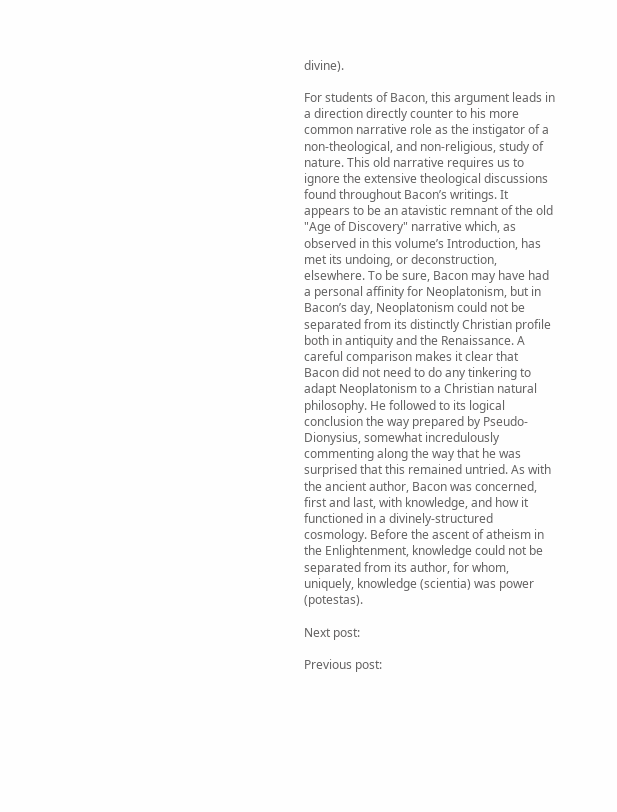divine).

For students of Bacon, this argument leads in a direction directly counter to his more common narrative role as the instigator of a non-theological, and non-religious, study of nature. This old narrative requires us to ignore the extensive theological discussions found throughout Bacon’s writings. It appears to be an atavistic remnant of the old "Age of Discovery" narrative which, as observed in this volume’s Introduction, has met its undoing, or deconstruction, elsewhere. To be sure, Bacon may have had a personal affinity for Neoplatonism, but in Bacon’s day, Neoplatonism could not be separated from its distinctly Christian profile both in antiquity and the Renaissance. A careful comparison makes it clear that Bacon did not need to do any tinkering to adapt Neoplatonism to a Christian natural philosophy. He followed to its logical conclusion the way prepared by Pseudo-Dionysius, somewhat incredulously commenting along the way that he was surprised that this remained untried. As with the ancient author, Bacon was concerned, first and last, with knowledge, and how it functioned in a divinely-structured cosmology. Before the ascent of atheism in the Enlightenment, knowledge could not be separated from its author, for whom, uniquely, knowledge (scientia) was power (potestas).

Next post:

Previous post: